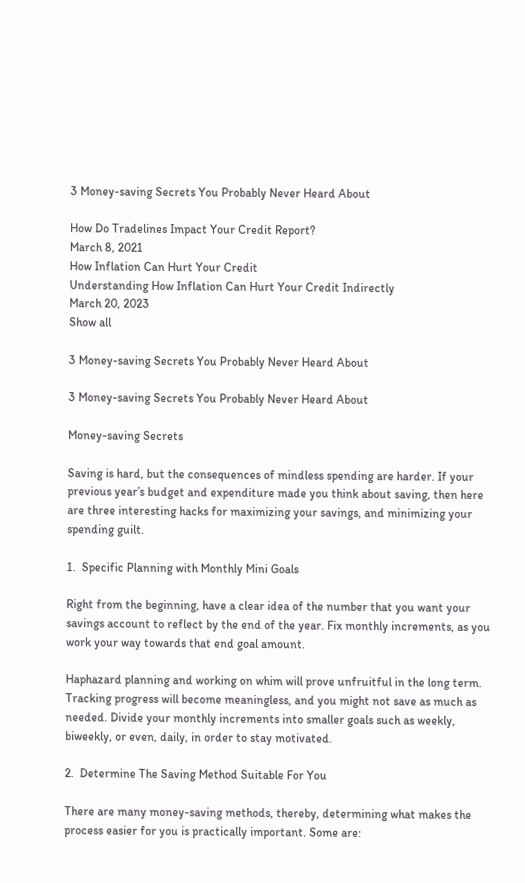3 Money-saving Secrets You Probably Never Heard About

How Do Tradelines Impact Your Credit Report?
March 8, 2021
How Inflation Can Hurt Your Credit
Understanding How Inflation Can Hurt Your Credit Indirectly
March 20, 2023
Show all

3 Money-saving Secrets You Probably Never Heard About

3 Money-saving Secrets You Probably Never Heard About

Money-saving Secrets

Saving is hard, but the consequences of mindless spending are harder. If your previous year’s budget and expenditure made you think about saving, then here are three interesting hacks for maximizing your savings, and minimizing your spending guilt.

1.  Specific Planning with Monthly Mini Goals

Right from the beginning, have a clear idea of the number that you want your savings account to reflect by the end of the year. Fix monthly increments, as you work your way towards that end goal amount.

Haphazard planning and working on whim will prove unfruitful in the long term. Tracking progress will become meaningless, and you might not save as much as needed. Divide your monthly increments into smaller goals such as weekly, biweekly, or even, daily, in order to stay motivated.

2.  Determine The Saving Method Suitable For You

There are many money-saving methods, thereby, determining what makes the process easier for you is practically important. Some are: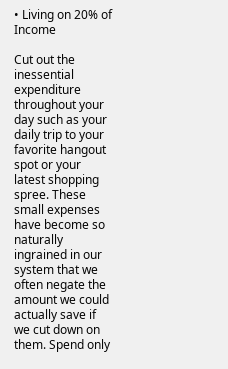• Living on 20% of Income

Cut out the inessential expenditure throughout your day such as your daily trip to your favorite hangout spot or your latest shopping spree. These small expenses have become so naturally ingrained in our system that we often negate the amount we could actually save if we cut down on them. Spend only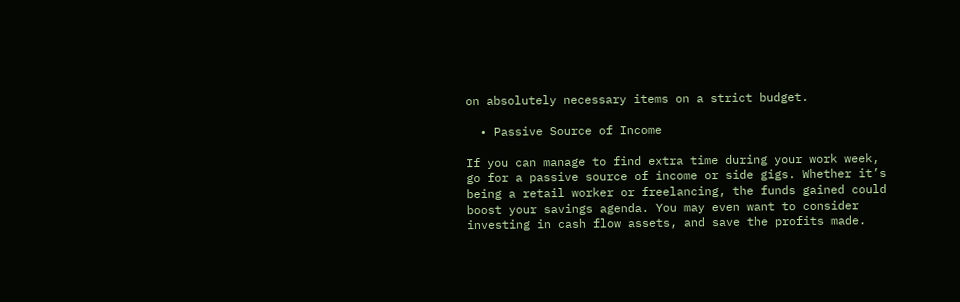on absolutely necessary items on a strict budget.

  • Passive Source of Income

If you can manage to find extra time during your work week, go for a passive source of income or side gigs. Whether it’s being a retail worker or freelancing, the funds gained could boost your savings agenda. You may even want to consider investing in cash flow assets, and save the profits made.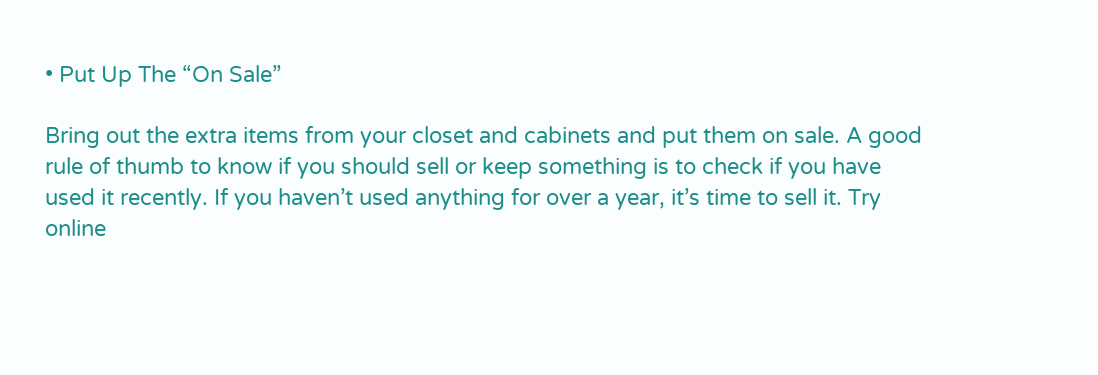• Put Up The “On Sale”

Bring out the extra items from your closet and cabinets and put them on sale. A good rule of thumb to know if you should sell or keep something is to check if you have used it recently. If you haven’t used anything for over a year, it’s time to sell it. Try online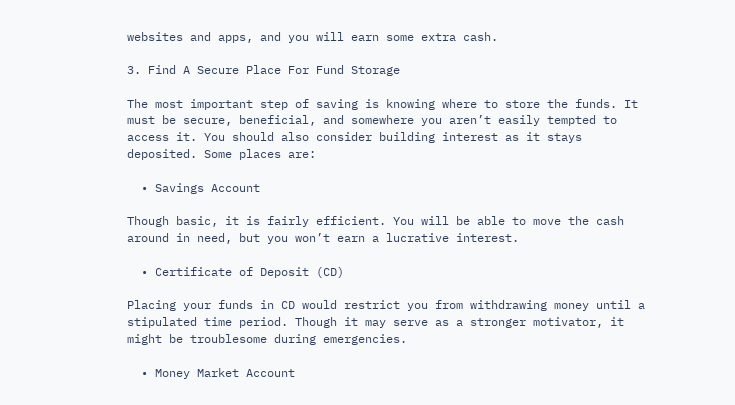websites and apps, and you will earn some extra cash.

3. Find A Secure Place For Fund Storage

The most important step of saving is knowing where to store the funds. It must be secure, beneficial, and somewhere you aren’t easily tempted to access it. You should also consider building interest as it stays deposited. Some places are:

  • Savings Account

Though basic, it is fairly efficient. You will be able to move the cash around in need, but you won’t earn a lucrative interest.

  • Certificate of Deposit (CD)

Placing your funds in CD would restrict you from withdrawing money until a stipulated time period. Though it may serve as a stronger motivator, it might be troublesome during emergencies.

  • Money Market Account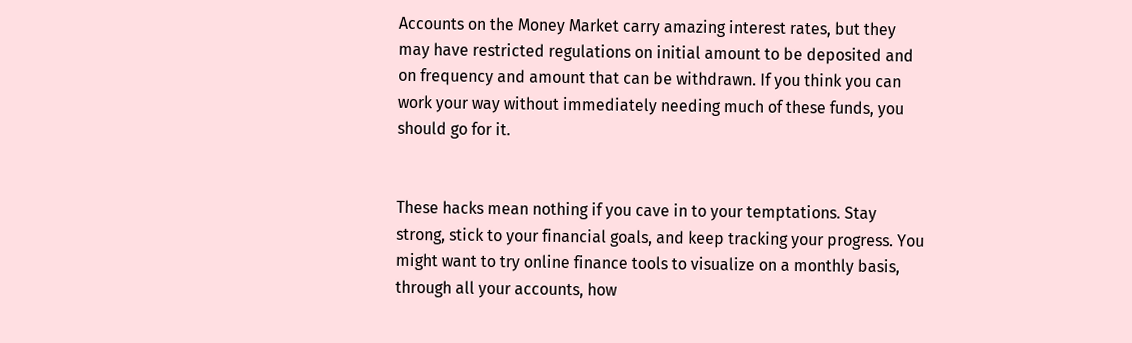Accounts on the Money Market carry amazing interest rates, but they may have restricted regulations on initial amount to be deposited and on frequency and amount that can be withdrawn. If you think you can work your way without immediately needing much of these funds, you should go for it.


These hacks mean nothing if you cave in to your temptations. Stay strong, stick to your financial goals, and keep tracking your progress. You might want to try online finance tools to visualize on a monthly basis, through all your accounts, how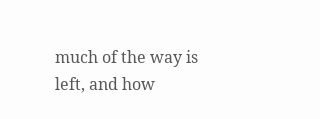much of the way is left, and how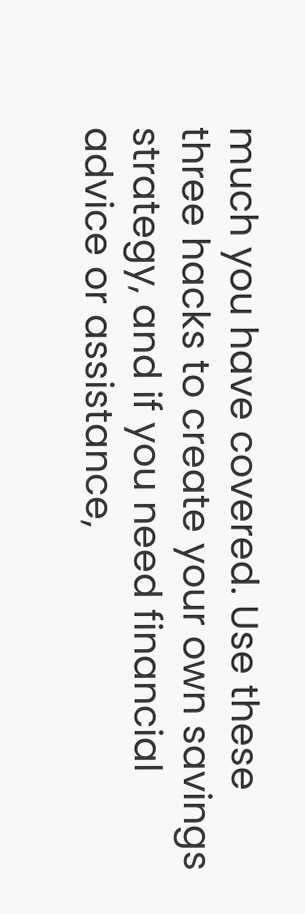much you have covered. Use these three hacks to create your own savings strategy, and if you need financial advice or assistance,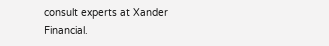consult experts at Xander Financial.